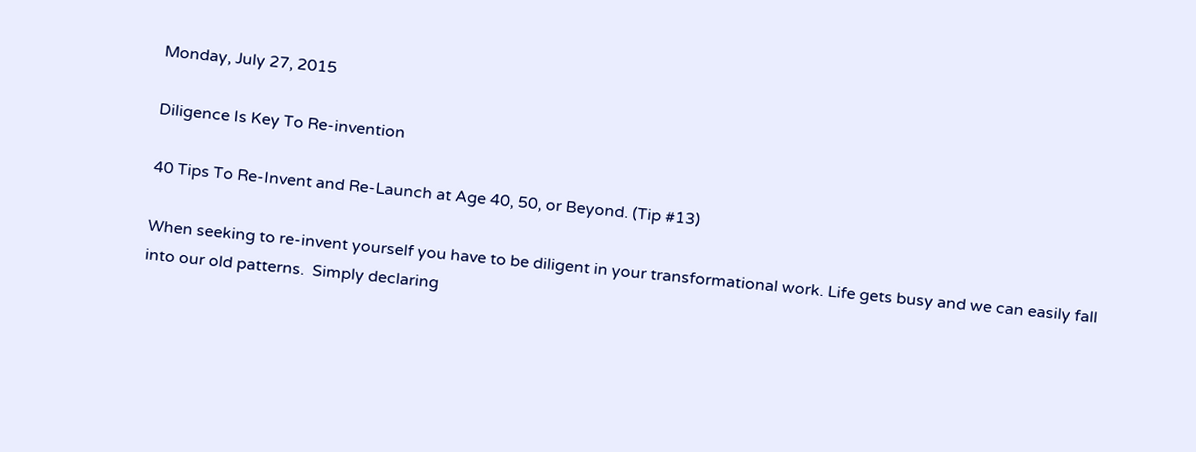Monday, July 27, 2015

Diligence Is Key To Re-invention

40 Tips To Re-Invent and Re-Launch at Age 40, 50, or Beyond. (Tip #13)

When seeking to re-invent yourself you have to be diligent in your transformational work. Life gets busy and we can easily fall into our old patterns.  Simply declaring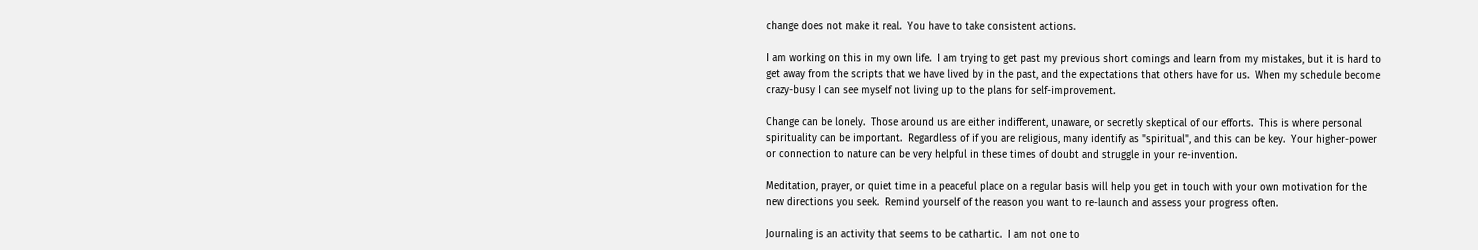change does not make it real.  You have to take consistent actions.

I am working on this in my own life.  I am trying to get past my previous short comings and learn from my mistakes, but it is hard to get away from the scripts that we have lived by in the past, and the expectations that others have for us.  When my schedule become crazy-busy I can see myself not living up to the plans for self-improvement.

Change can be lonely.  Those around us are either indifferent, unaware, or secretly skeptical of our efforts.  This is where personal spirituality can be important.  Regardless of if you are religious, many identify as "spiritual", and this can be key.  Your higher-power or connection to nature can be very helpful in these times of doubt and struggle in your re-invention.

Meditation, prayer, or quiet time in a peaceful place on a regular basis will help you get in touch with your own motivation for the new directions you seek.  Remind yourself of the reason you want to re-launch and assess your progress often.

Journaling is an activity that seems to be cathartic.  I am not one to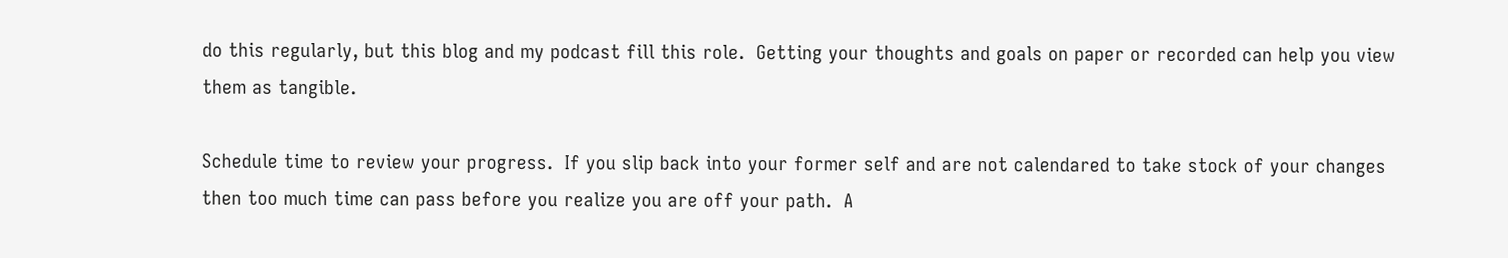do this regularly, but this blog and my podcast fill this role.  Getting your thoughts and goals on paper or recorded can help you view them as tangible.

Schedule time to review your progress.  If you slip back into your former self and are not calendared to take stock of your changes then too much time can pass before you realize you are off your path.  A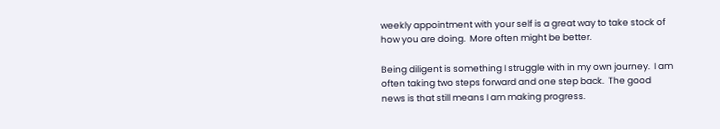weekly appointment with your self is a great way to take stock of how you are doing.  More often might be better.

Being diligent is something I struggle with in my own journey.  I am often taking two steps forward and one step back.  The good news is that still means I am making progress.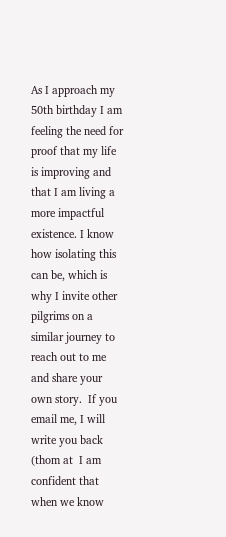As I approach my 50th birthday I am feeling the need for proof that my life is improving and that I am living a more impactful existence. I know how isolating this can be, which is why I invite other pilgrims on a similar journey to reach out to me and share your own story.  If you email me, I will write you back (thom at  I am confident that when we know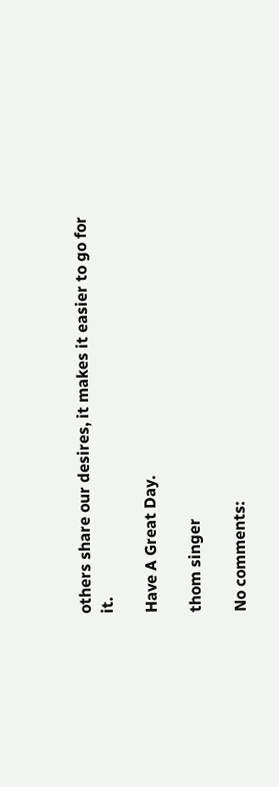others share our desires, it makes it easier to go for it.

Have A Great Day.

thom singer

No comments: